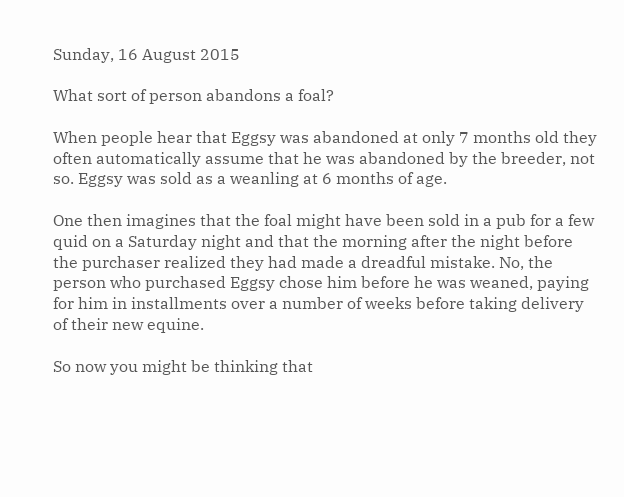Sunday, 16 August 2015

What sort of person abandons a foal?

When people hear that Eggsy was abandoned at only 7 months old they often automatically assume that he was abandoned by the breeder, not so. Eggsy was sold as a weanling at 6 months of age.

One then imagines that the foal might have been sold in a pub for a few quid on a Saturday night and that the morning after the night before the purchaser realized they had made a dreadful mistake. No, the person who purchased Eggsy chose him before he was weaned, paying for him in installments over a number of weeks before taking delivery of their new equine.

So now you might be thinking that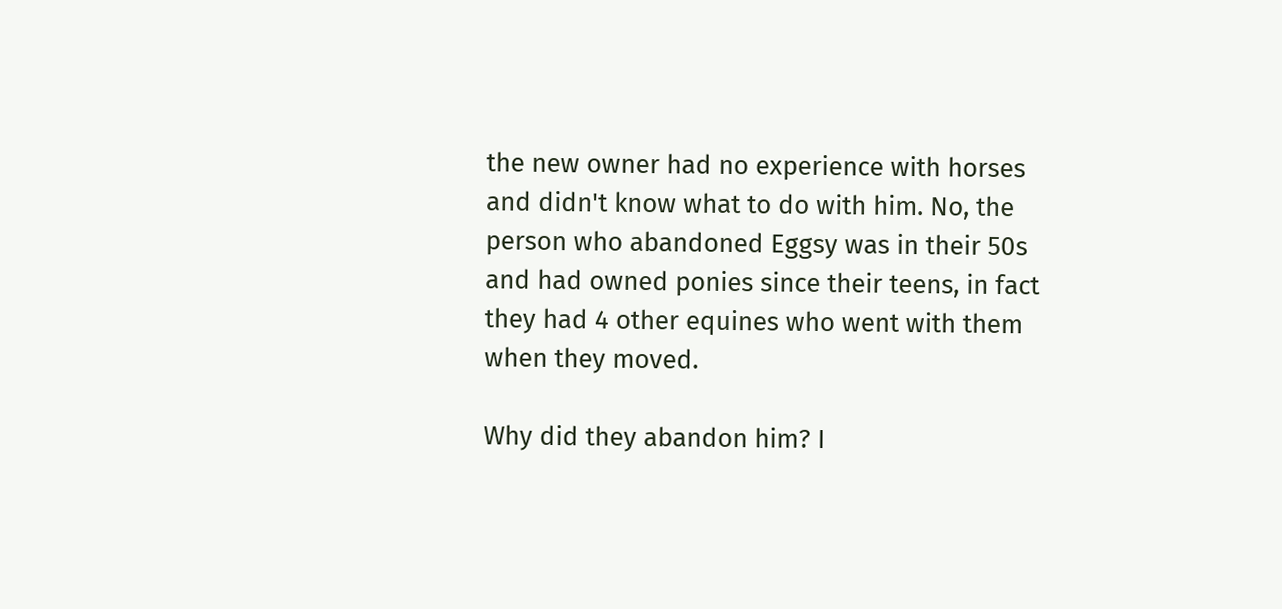the new owner had no experience with horses and didn't know what to do with him. No, the person who abandoned Eggsy was in their 50s and had owned ponies since their teens, in fact they had 4 other equines who went with them when they moved.

Why did they abandon him? I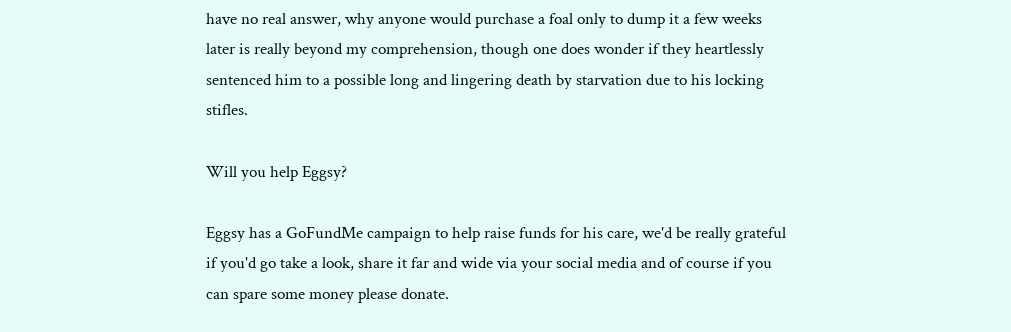have no real answer, why anyone would purchase a foal only to dump it a few weeks later is really beyond my comprehension, though one does wonder if they heartlessly sentenced him to a possible long and lingering death by starvation due to his locking stifles.

Will you help Eggsy?

Eggsy has a GoFundMe campaign to help raise funds for his care, we'd be really grateful if you'd go take a look, share it far and wide via your social media and of course if you can spare some money please donate.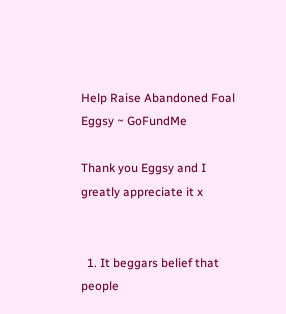Help Raise Abandoned Foal Eggsy ~ GoFundMe

Thank you Eggsy and I greatly appreciate it x


  1. It beggars belief that people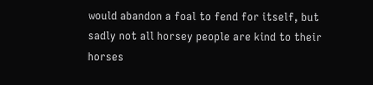would abandon a foal to fend for itself, but sadly not all horsey people are kind to their horses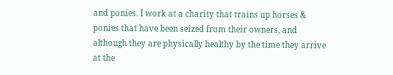and ponies. I work at a charity that trains up horses & ponies that have been seized from their owners, and although they are physically healthy by the time they arrive at the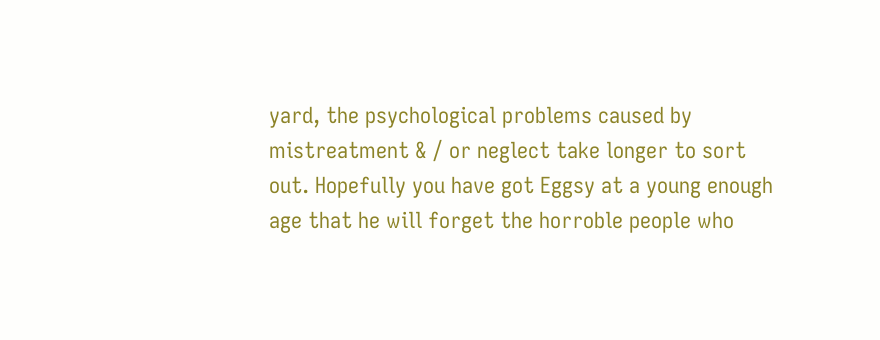yard, the psychological problems caused by mistreatment & / or neglect take longer to sort out. Hopefully you have got Eggsy at a young enough age that he will forget the horroble people who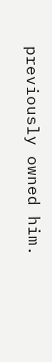previously owned him.